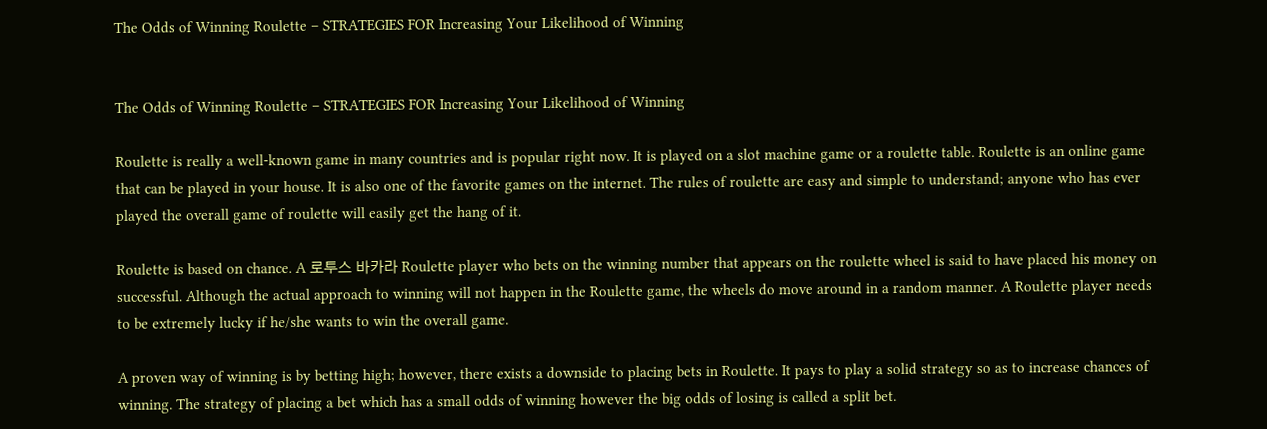The Odds of Winning Roulette – STRATEGIES FOR Increasing Your Likelihood of Winning


The Odds of Winning Roulette – STRATEGIES FOR Increasing Your Likelihood of Winning

Roulette is really a well-known game in many countries and is popular right now. It is played on a slot machine game or a roulette table. Roulette is an online game that can be played in your house. It is also one of the favorite games on the internet. The rules of roulette are easy and simple to understand; anyone who has ever played the overall game of roulette will easily get the hang of it.

Roulette is based on chance. A 로투스 바카라 Roulette player who bets on the winning number that appears on the roulette wheel is said to have placed his money on successful. Although the actual approach to winning will not happen in the Roulette game, the wheels do move around in a random manner. A Roulette player needs to be extremely lucky if he/she wants to win the overall game.

A proven way of winning is by betting high; however, there exists a downside to placing bets in Roulette. It pays to play a solid strategy so as to increase chances of winning. The strategy of placing a bet which has a small odds of winning however the big odds of losing is called a split bet.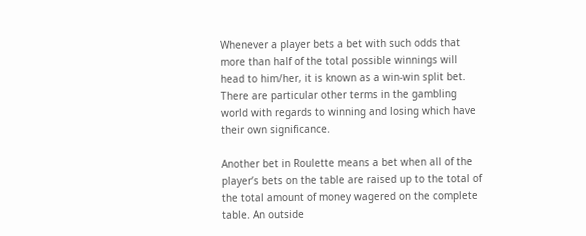Whenever a player bets a bet with such odds that more than half of the total possible winnings will head to him/her, it is known as a win-win split bet. There are particular other terms in the gambling world with regards to winning and losing which have their own significance.

Another bet in Roulette means a bet when all of the player’s bets on the table are raised up to the total of the total amount of money wagered on the complete table. An outside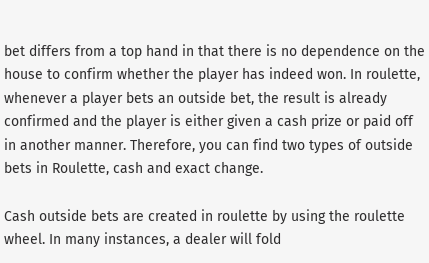bet differs from a top hand in that there is no dependence on the house to confirm whether the player has indeed won. In roulette, whenever a player bets an outside bet, the result is already confirmed and the player is either given a cash prize or paid off in another manner. Therefore, you can find two types of outside bets in Roulette, cash and exact change.

Cash outside bets are created in roulette by using the roulette wheel. In many instances, a dealer will fold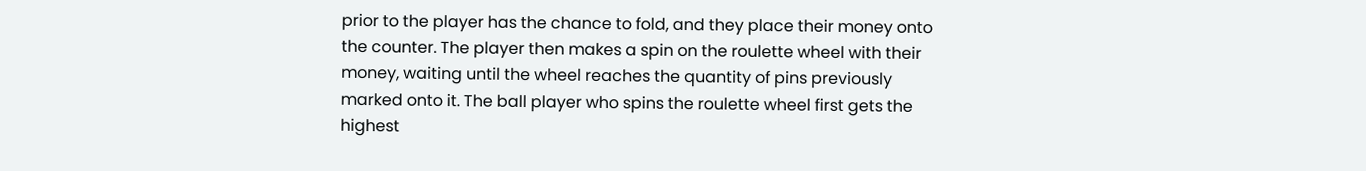prior to the player has the chance to fold, and they place their money onto the counter. The player then makes a spin on the roulette wheel with their money, waiting until the wheel reaches the quantity of pins previously marked onto it. The ball player who spins the roulette wheel first gets the highest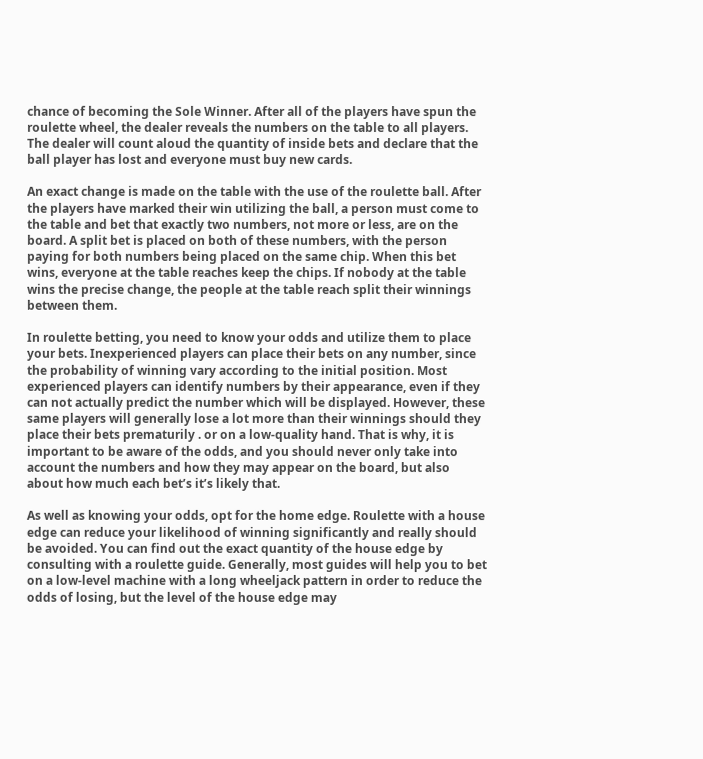chance of becoming the Sole Winner. After all of the players have spun the roulette wheel, the dealer reveals the numbers on the table to all players. The dealer will count aloud the quantity of inside bets and declare that the ball player has lost and everyone must buy new cards.

An exact change is made on the table with the use of the roulette ball. After the players have marked their win utilizing the ball, a person must come to the table and bet that exactly two numbers, not more or less, are on the board. A split bet is placed on both of these numbers, with the person paying for both numbers being placed on the same chip. When this bet wins, everyone at the table reaches keep the chips. If nobody at the table wins the precise change, the people at the table reach split their winnings between them.

In roulette betting, you need to know your odds and utilize them to place your bets. Inexperienced players can place their bets on any number, since the probability of winning vary according to the initial position. Most experienced players can identify numbers by their appearance, even if they can not actually predict the number which will be displayed. However, these same players will generally lose a lot more than their winnings should they place their bets prematurily . or on a low-quality hand. That is why, it is important to be aware of the odds, and you should never only take into account the numbers and how they may appear on the board, but also about how much each bet’s it’s likely that.

As well as knowing your odds, opt for the home edge. Roulette with a house edge can reduce your likelihood of winning significantly and really should be avoided. You can find out the exact quantity of the house edge by consulting with a roulette guide. Generally, most guides will help you to bet on a low-level machine with a long wheeljack pattern in order to reduce the odds of losing, but the level of the house edge may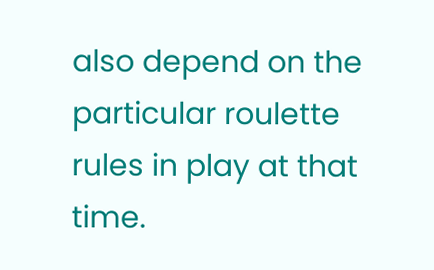also depend on the particular roulette rules in play at that time.